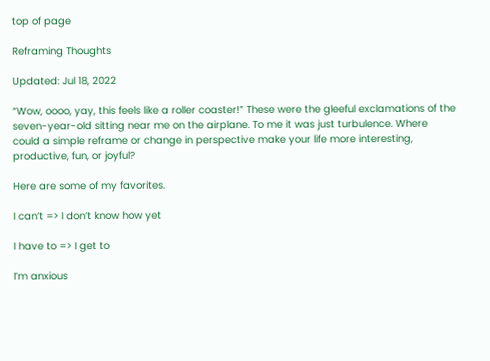top of page

Reframing Thoughts

Updated: Jul 18, 2022

“Wow, oooo, yay, this feels like a roller coaster!” These were the gleeful exclamations of the seven-year-old sitting near me on the airplane. To me it was just turbulence. Where could a simple reframe or change in perspective make your life more interesting, productive, fun, or joyful?

Here are some of my favorites.

I can’t => I don’t know how yet

I have to => I get to

I’m anxious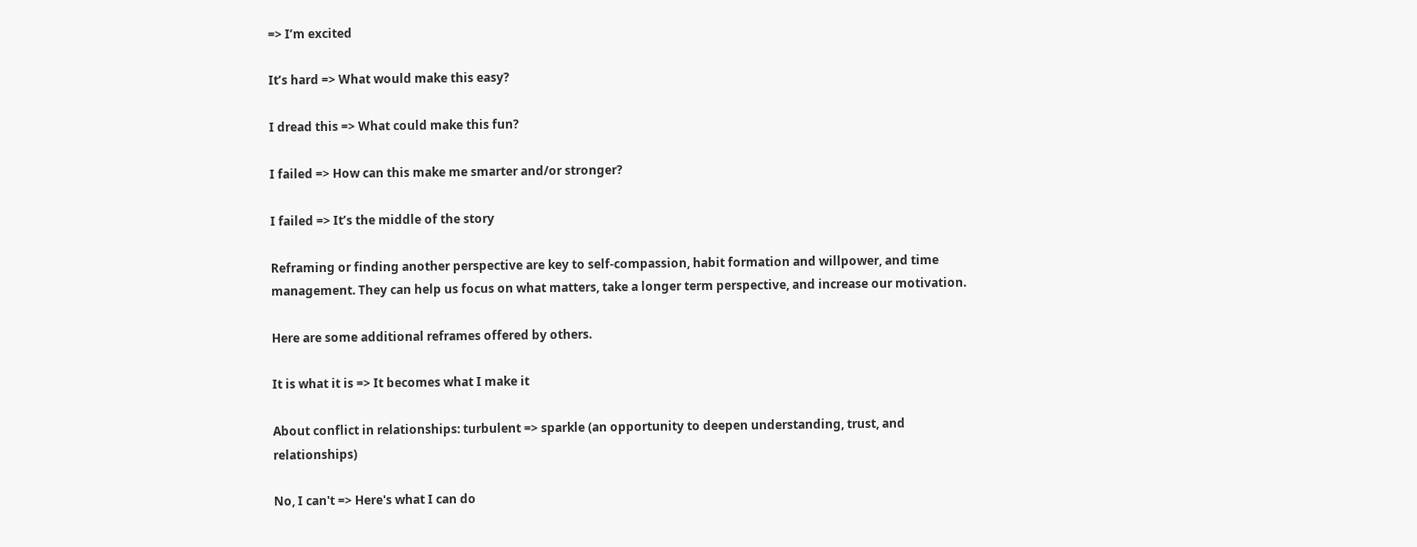=> I’m excited

It’s hard => What would make this easy?

I dread this => What could make this fun?

I failed => How can this make me smarter and/or stronger?

I failed => It’s the middle of the story

Reframing or finding another perspective are key to self-compassion, habit formation and willpower, and time management. They can help us focus on what matters, take a longer term perspective, and increase our motivation.

Here are some additional reframes offered by others.

It is what it is => It becomes what I make it

About conflict in relationships: turbulent => sparkle (an opportunity to deepen understanding, trust, and relationships)

No, I can't => Here's what I can do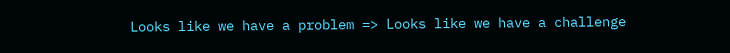Looks like we have a problem => Looks like we have a challenge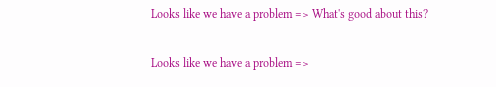Looks like we have a problem => What's good about this?

Looks like we have a problem =>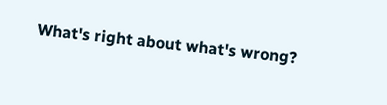What's right about what's wrong?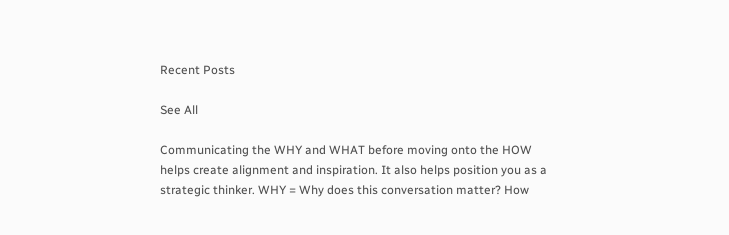Recent Posts

See All

Communicating the WHY and WHAT before moving onto the HOW helps create alignment and inspiration. It also helps position you as a strategic thinker. WHY = Why does this conversation matter? How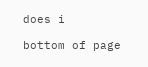does i

bottom of page